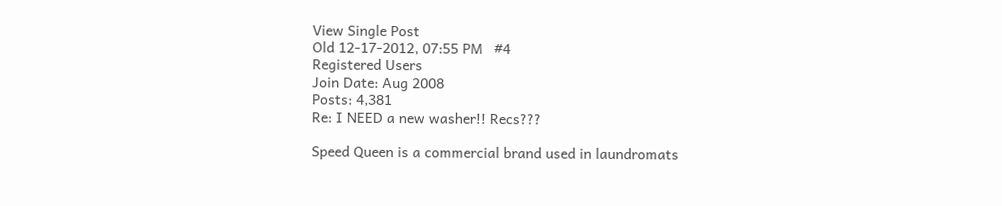View Single Post
Old 12-17-2012, 07:55 PM   #4
Registered Users
Join Date: Aug 2008
Posts: 4,381
Re: I NEED a new washer!! Recs???

Speed Queen is a commercial brand used in laundromats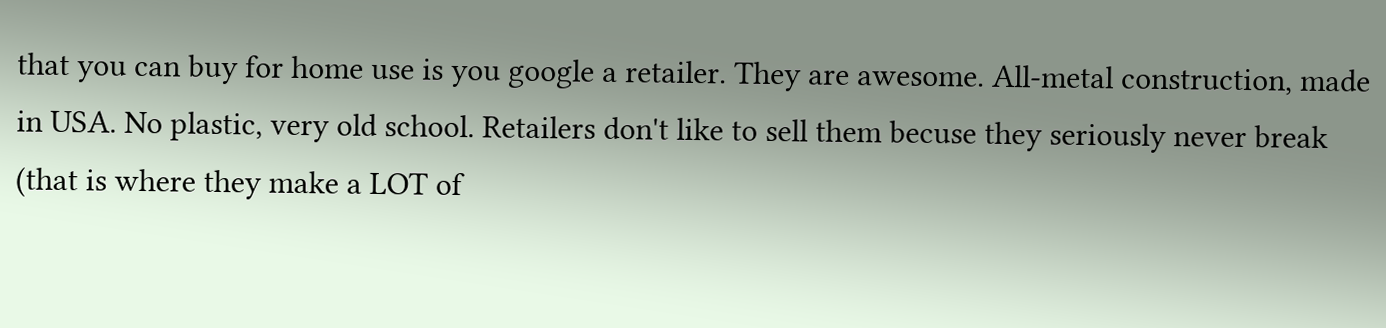that you can buy for home use is you google a retailer. They are awesome. All-metal construction, made in USA. No plastic, very old school. Retailers don't like to sell them becuse they seriously never break (that is where they make a LOT of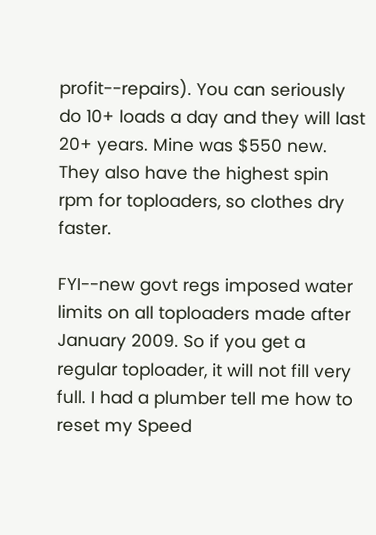profit--repairs). You can seriously do 10+ loads a day and they will last 20+ years. Mine was $550 new. They also have the highest spin rpm for toploaders, so clothes dry faster.

FYI--new govt regs imposed water limits on all toploaders made after January 2009. So if you get a regular toploader, it will not fill very full. I had a plumber tell me how to reset my Speed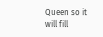Queen so it will fill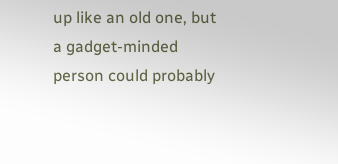up like an old one, but a gadget-minded person could probably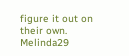figure it out on their own.
Melinda29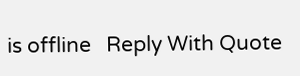is offline   Reply With Quote